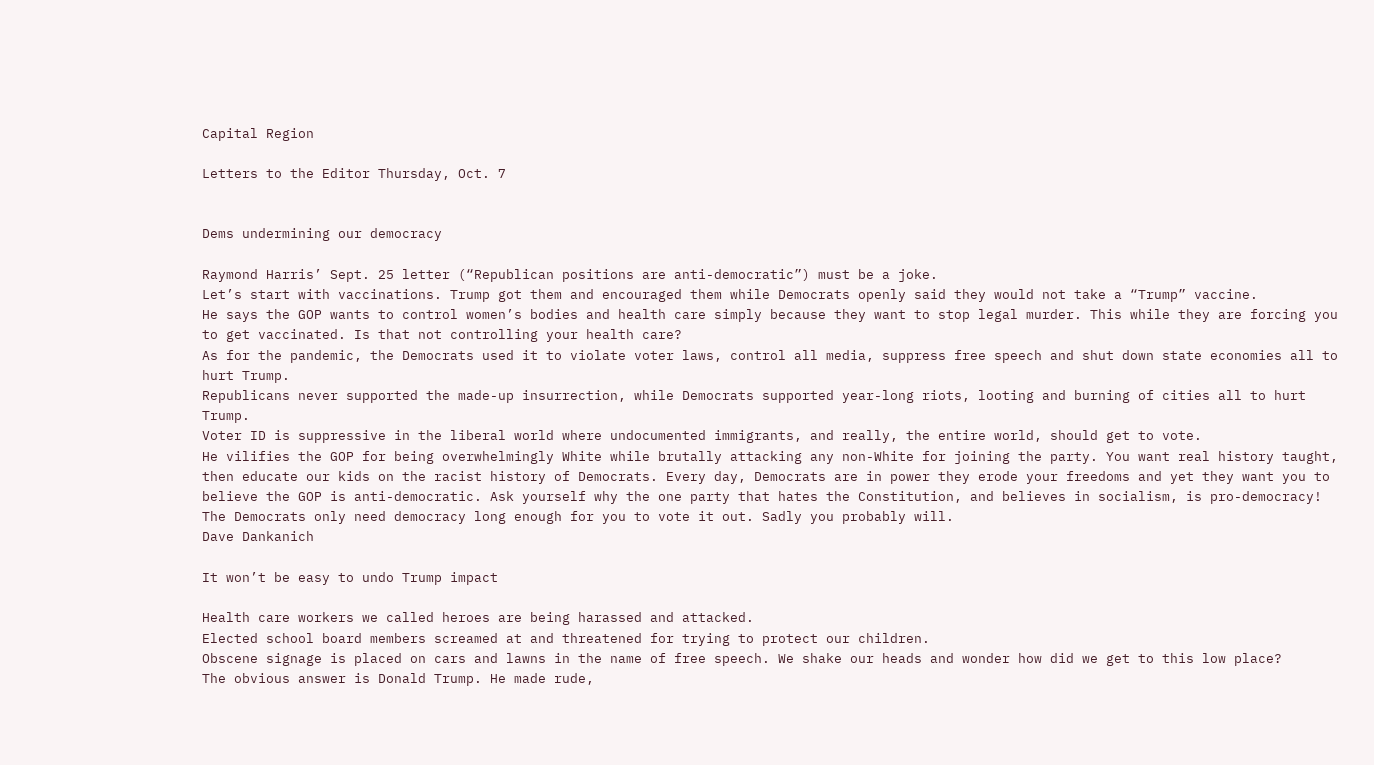Capital Region

Letters to the Editor Thursday, Oct. 7


Dems undermining our democracy

Raymond Harris’ Sept. 25 letter (“Republican positions are anti-democratic”) must be a joke.
Let’s start with vaccinations. Trump got them and encouraged them while Democrats openly said they would not take a “Trump” vaccine.
He says the GOP wants to control women’s bodies and health care simply because they want to stop legal murder. This while they are forcing you to get vaccinated. Is that not controlling your health care?
As for the pandemic, the Democrats used it to violate voter laws, control all media, suppress free speech and shut down state economies all to hurt Trump.
Republicans never supported the made-up insurrection, while Democrats supported year-long riots, looting and burning of cities all to hurt Trump.
Voter ID is suppressive in the liberal world where undocumented immigrants, and really, the entire world, should get to vote.
He vilifies the GOP for being overwhelmingly White while brutally attacking any non-White for joining the party. You want real history taught, then educate our kids on the racist history of Democrats. Every day, Democrats are in power they erode your freedoms and yet they want you to believe the GOP is anti-democratic. Ask yourself why the one party that hates the Constitution, and believes in socialism, is pro-democracy!
The Democrats only need democracy long enough for you to vote it out. Sadly you probably will.
Dave Dankanich

It won’t be easy to undo Trump impact

Health care workers we called heroes are being harassed and attacked.
Elected school board members screamed at and threatened for trying to protect our children.
Obscene signage is placed on cars and lawns in the name of free speech. We shake our heads and wonder how did we get to this low place?
The obvious answer is Donald Trump. He made rude,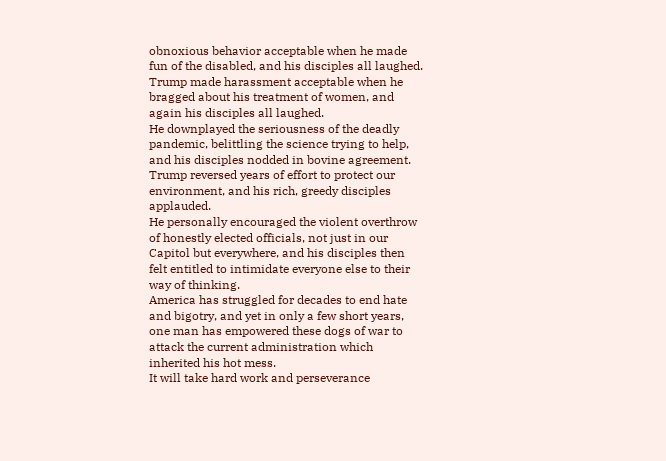obnoxious behavior acceptable when he made fun of the disabled, and his disciples all laughed.
Trump made harassment acceptable when he bragged about his treatment of women, and again his disciples all laughed.
He downplayed the seriousness of the deadly pandemic, belittling the science trying to help, and his disciples nodded in bovine agreement.
Trump reversed years of effort to protect our environment, and his rich, greedy disciples applauded.
He personally encouraged the violent overthrow of honestly elected officials, not just in our Capitol but everywhere, and his disciples then felt entitled to intimidate everyone else to their way of thinking.
America has struggled for decades to end hate and bigotry, and yet in only a few short years, one man has empowered these dogs of war to attack the current administration which inherited his hot mess.
It will take hard work and perseverance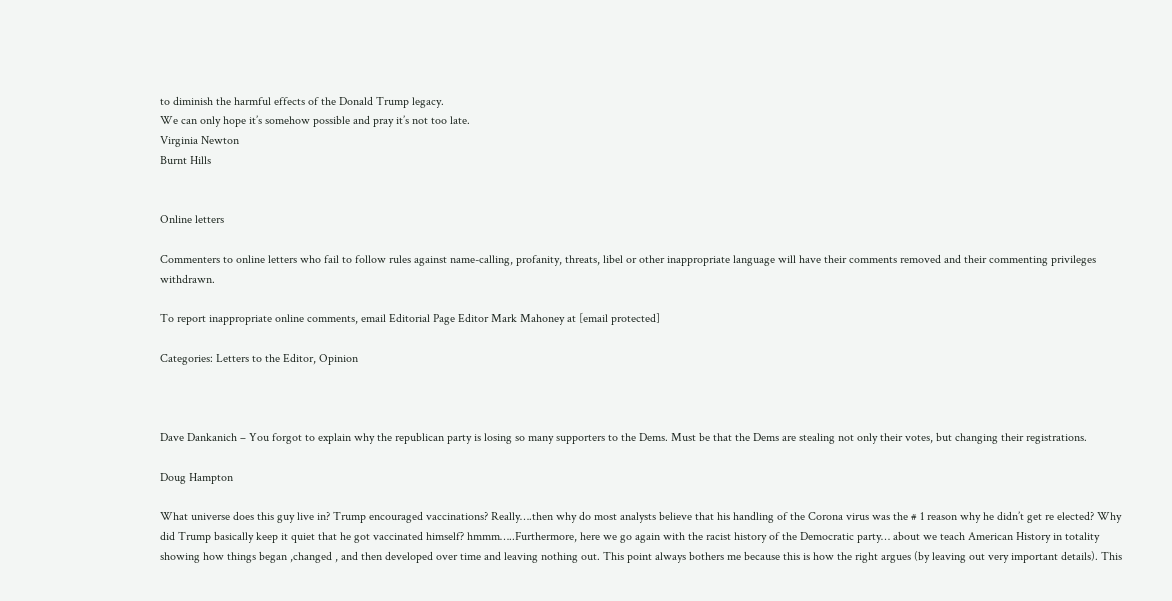to diminish the harmful effects of the Donald Trump legacy.
We can only hope it’s somehow possible and pray it’s not too late.
Virginia Newton
Burnt Hills


Online letters

Commenters to online letters who fail to follow rules against name-calling, profanity, threats, libel or other inappropriate language will have their comments removed and their commenting privileges withdrawn.

To report inappropriate online comments, email Editorial Page Editor Mark Mahoney at [email protected]

Categories: Letters to the Editor, Opinion



Dave Dankanich – You forgot to explain why the republican party is losing so many supporters to the Dems. Must be that the Dems are stealing not only their votes, but changing their registrations.

Doug Hampton

What universe does this guy live in? Trump encouraged vaccinations? Really….then why do most analysts believe that his handling of the Corona virus was the # 1 reason why he didn’t get re elected? Why did Trump basically keep it quiet that he got vaccinated himself? hmmm…..Furthermore, here we go again with the racist history of the Democratic party… about we teach American History in totality showing how things began ,changed , and then developed over time and leaving nothing out. This point always bothers me because this is how the right argues (by leaving out very important details). This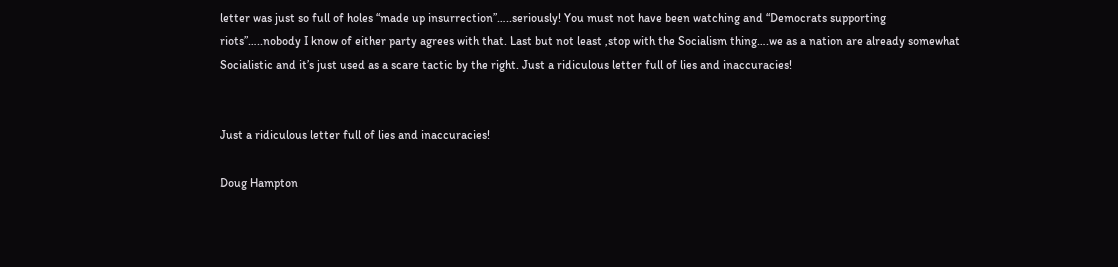letter was just so full of holes “made up insurrection”…..seriously! You must not have been watching and “Democrats supporting riots”…..nobody I know of either party agrees with that. Last but not least ,stop with the Socialism thing….we as a nation are already somewhat Socialistic and it’s just used as a scare tactic by the right. Just a ridiculous letter full of lies and inaccuracies!


Just a ridiculous letter full of lies and inaccuracies!

Doug Hampton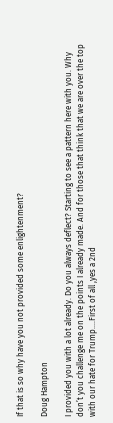If that is so why have you not provided some enlightenment?

Doug Hampton

I provided you with a lot already. Do you always deflect? Starting to see a pattern here with you. Why don’t you challenge me on the points I already made. And for those that think that we are over the top with our hate for Trump….First of all ,yes a 2nd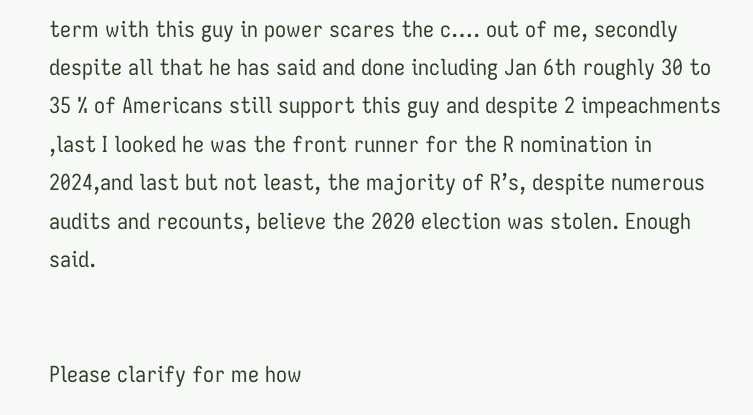term with this guy in power scares the c…. out of me, secondly despite all that he has said and done including Jan 6th roughly 30 to 35 % of Americans still support this guy and despite 2 impeachments ,last I looked he was the front runner for the R nomination in 2024,and last but not least, the majority of R’s, despite numerous audits and recounts, believe the 2020 election was stolen. Enough said.


Please clarify for me how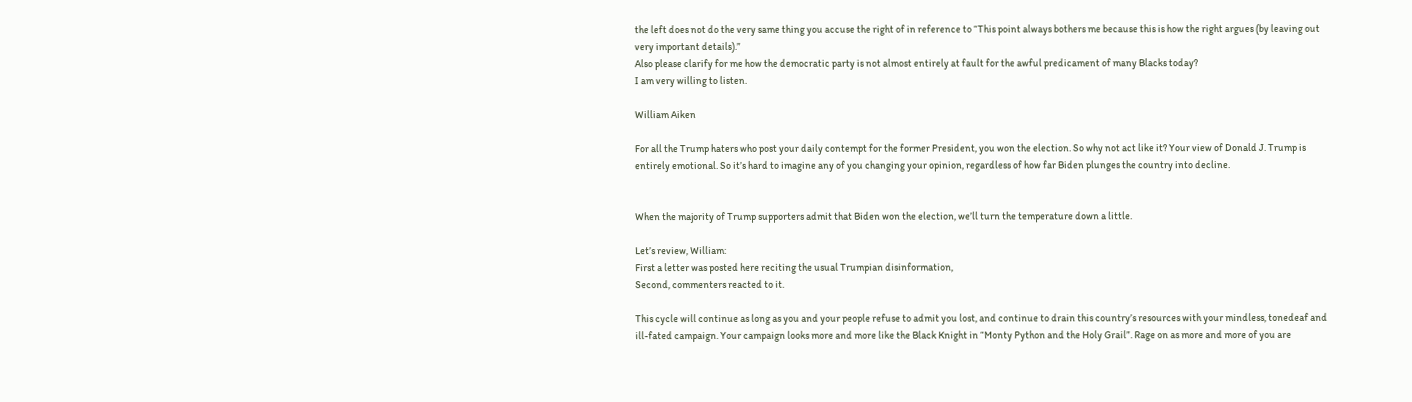the left does not do the very same thing you accuse the right of in reference to “This point always bothers me because this is how the right argues (by leaving out very important details).”
Also please clarify for me how the democratic party is not almost entirely at fault for the awful predicament of many Blacks today?
I am very willing to listen.

William Aiken

For all the Trump haters who post your daily contempt for the former President, you won the election. So why not act like it? Your view of Donald J. Trump is entirely emotional. So it’s hard to imagine any of you changing your opinion, regardless of how far Biden plunges the country into decline.


When the majority of Trump supporters admit that Biden won the election, we’ll turn the temperature down a little.

Let’s review, William:
First a letter was posted here reciting the usual Trumpian disinformation,
Second, commenters reacted to it.

This cycle will continue as long as you and your people refuse to admit you lost, and continue to drain this country’s resources with your mindless, tonedeaf and ill-fated campaign. Your campaign looks more and more like the Black Knight in “Monty Python and the Holy Grail”. Rage on as more and more of you are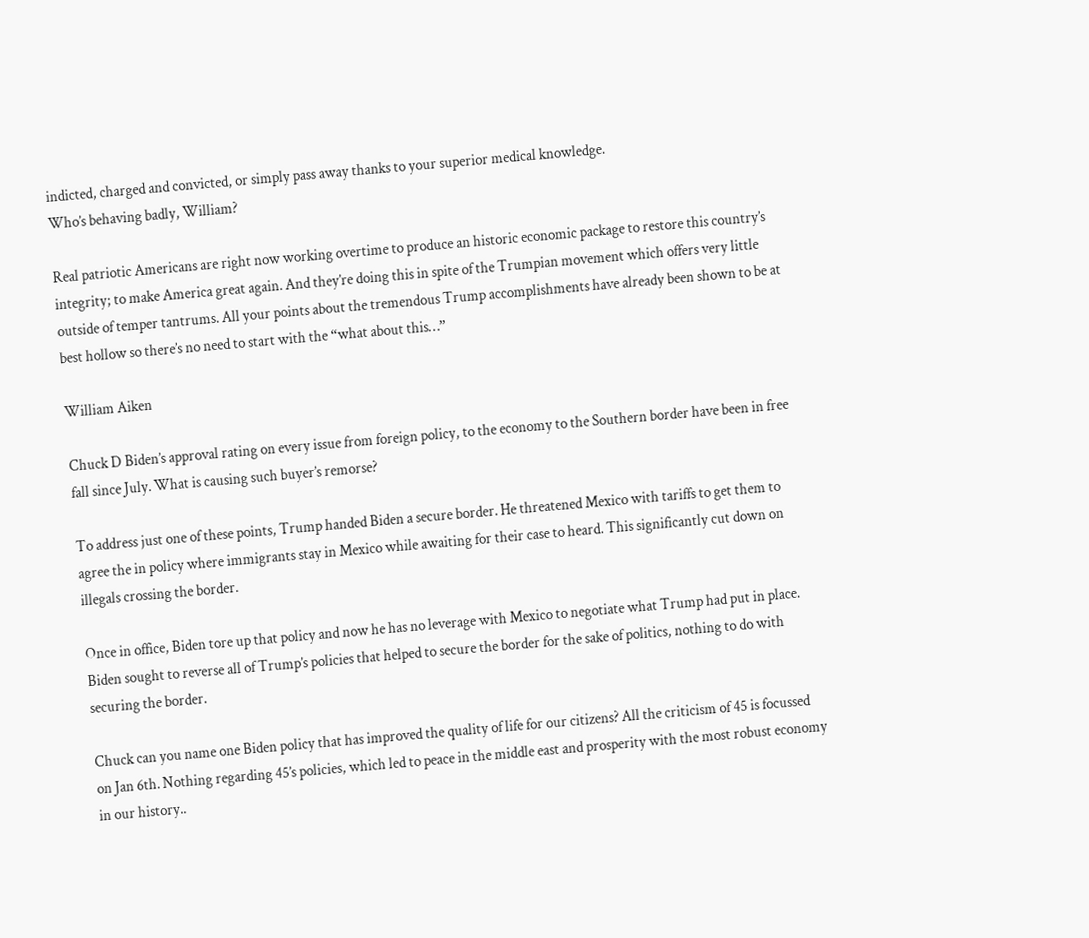indicted, charged and convicted, or simply pass away thanks to your superior medical knowledge.
Who’s behaving badly, William?

Real patriotic Americans are right now working overtime to produce an historic economic package to restore this country’s integrity; to make America great again. And they’re doing this in spite of the Trumpian movement which offers very little outside of temper tantrums. All your points about the tremendous Trump accomplishments have already been shown to be at best hollow so there’s no need to start with the “what about this…”

William Aiken

Chuck D Biden’s approval rating on every issue from foreign policy, to the economy to the Southern border have been in free fall since July. What is causing such buyer’s remorse?

To address just one of these points, Trump handed Biden a secure border. He threatened Mexico with tariffs to get them to agree the in policy where immigrants stay in Mexico while awaiting for their case to heard. This significantly cut down on illegals crossing the border.

Once in office, Biden tore up that policy and now he has no leverage with Mexico to negotiate what Trump had put in place. Biden sought to reverse all of Trump’s policies that helped to secure the border for the sake of politics, nothing to do with securing the border.

Chuck can you name one Biden policy that has improved the quality of life for our citizens? All the criticism of 45 is focussed on Jan 6th. Nothing regarding 45’s policies, which led to peace in the middle east and prosperity with the most robust economy in our history..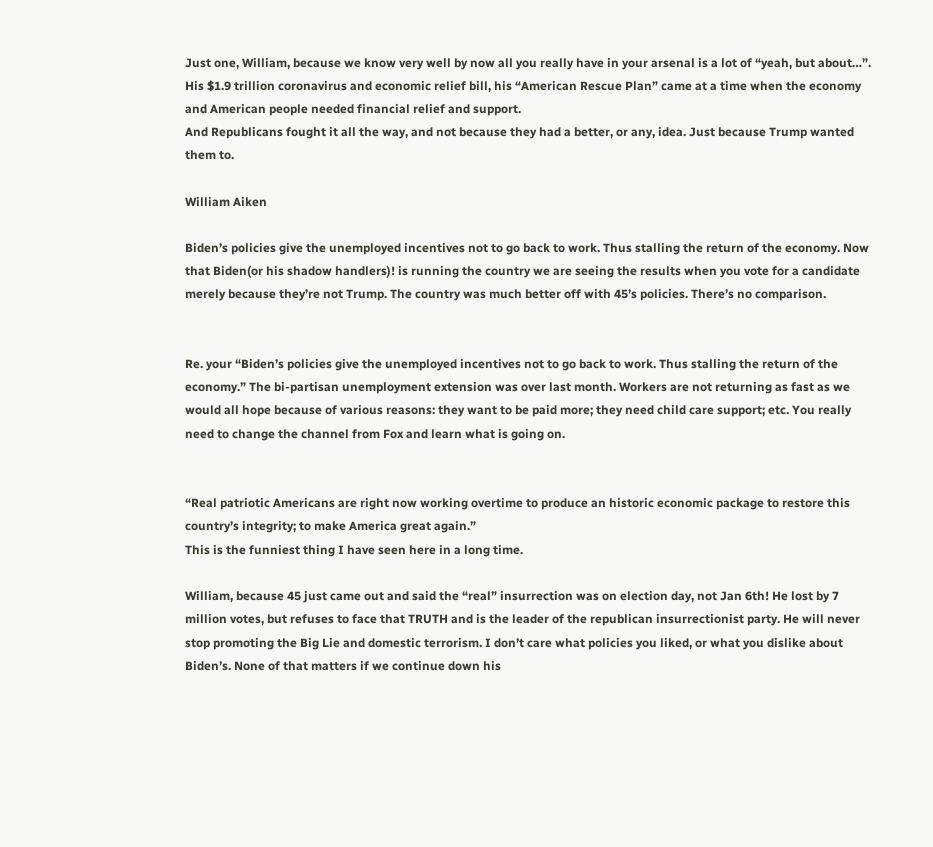Just one, William, because we know very well by now all you really have in your arsenal is a lot of “yeah, but about…”. His $1.9 trillion coronavirus and economic relief bill, his “American Rescue Plan” came at a time when the economy and American people needed financial relief and support.
And Republicans fought it all the way, and not because they had a better, or any, idea. Just because Trump wanted them to.

William Aiken

Biden’s policies give the unemployed incentives not to go back to work. Thus stalling the return of the economy. Now that Biden(or his shadow handlers)! is running the country we are seeing the results when you vote for a candidate merely because they’re not Trump. The country was much better off with 45’s policies. There’s no comparison.


Re. your “Biden’s policies give the unemployed incentives not to go back to work. Thus stalling the return of the economy.” The bi-partisan unemployment extension was over last month. Workers are not returning as fast as we would all hope because of various reasons: they want to be paid more; they need child care support; etc. You really need to change the channel from Fox and learn what is going on.


“Real patriotic Americans are right now working overtime to produce an historic economic package to restore this country’s integrity; to make America great again.”
This is the funniest thing I have seen here in a long time.

William, because 45 just came out and said the “real” insurrection was on election day, not Jan 6th! He lost by 7 million votes, but refuses to face that TRUTH and is the leader of the republican insurrectionist party. He will never stop promoting the Big Lie and domestic terrorism. I don’t care what policies you liked, or what you dislike about Biden’s. None of that matters if we continue down his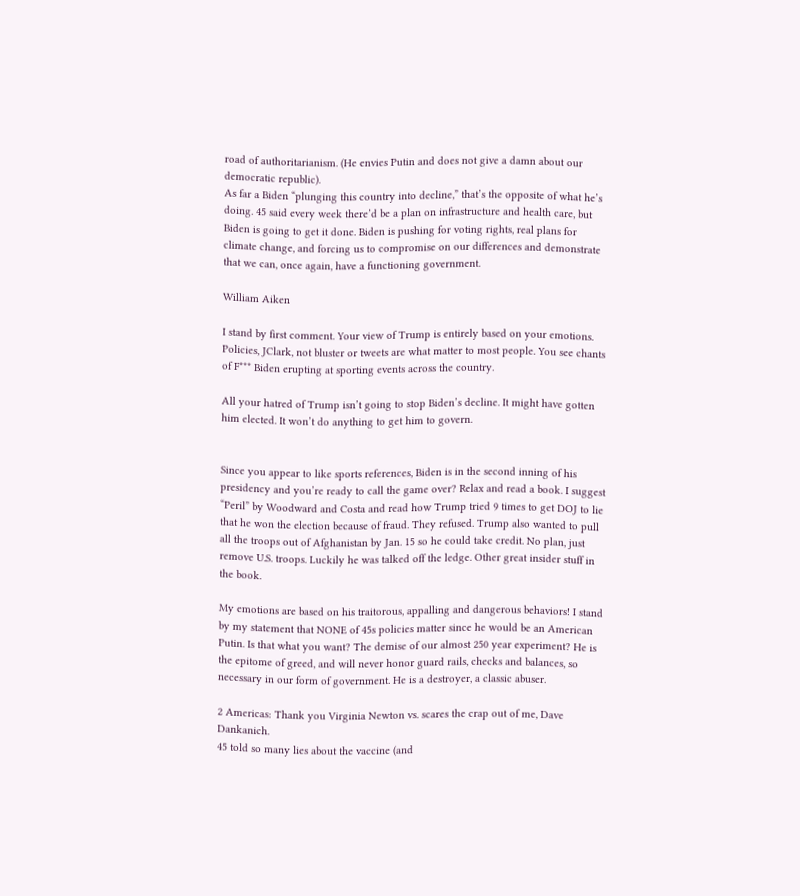road of authoritarianism. (He envies Putin and does not give a damn about our democratic republic).
As far a Biden “plunging this country into decline,” that’s the opposite of what he’s doing. 45 said every week there’d be a plan on infrastructure and health care, but Biden is going to get it done. Biden is pushing for voting rights, real plans for climate change, and forcing us to compromise on our differences and demonstrate that we can, once again, have a functioning government.

William Aiken

I stand by first comment. Your view of Trump is entirely based on your emotions. Policies, JClark, not bluster or tweets are what matter to most people. You see chants of F*** Biden erupting at sporting events across the country.

All your hatred of Trump isn’t going to stop Biden’s decline. It might have gotten him elected. It won’t do anything to get him to govern.


Since you appear to like sports references, Biden is in the second inning of his presidency and you’re ready to call the game over? Relax and read a book. I suggest “Peril” by Woodward and Costa and read how Trump tried 9 times to get DOJ to lie that he won the election because of fraud. They refused. Trump also wanted to pull all the troops out of Afghanistan by Jan. 15 so he could take credit. No plan, just remove U.S. troops. Luckily he was talked off the ledge. Other great insider stuff in the book.

My emotions are based on his traitorous, appalling and dangerous behaviors! I stand by my statement that NONE of 45s policies matter since he would be an American Putin. Is that what you want? The demise of our almost 250 year experiment? He is the epitome of greed, and will never honor guard rails, checks and balances, so necessary in our form of government. He is a destroyer, a classic abuser.

2 Americas: Thank you Virginia Newton vs. scares the crap out of me, Dave Dankanich.
45 told so many lies about the vaccine (and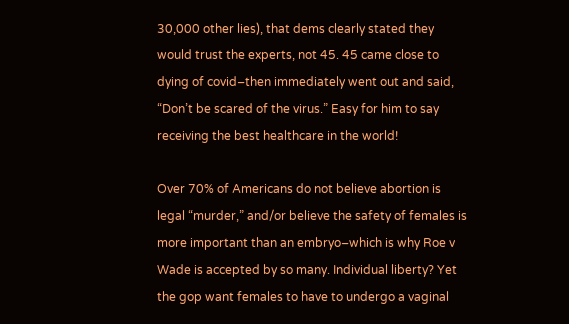30,000 other lies), that dems clearly stated they would trust the experts, not 45. 45 came close to dying of covid–then immediately went out and said, “Don’t be scared of the virus.” Easy for him to say receiving the best healthcare in the world!

Over 70% of Americans do not believe abortion is legal “murder,” and/or believe the safety of females is more important than an embryo–which is why Roe v Wade is accepted by so many. Individual liberty? Yet the gop want females to have to undergo a vaginal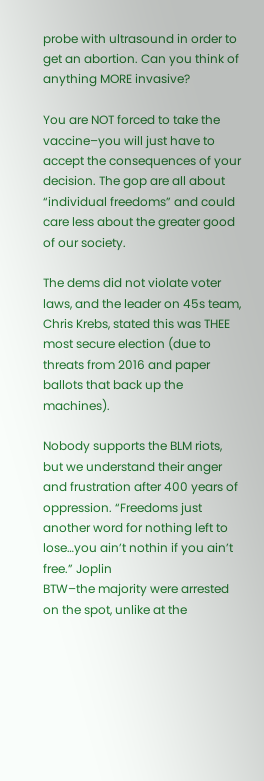probe with ultrasound in order to get an abortion. Can you think of anything MORE invasive?

You are NOT forced to take the vaccine–you will just have to accept the consequences of your decision. The gop are all about “individual freedoms” and could care less about the greater good of our society.

The dems did not violate voter laws, and the leader on 45s team, Chris Krebs, stated this was THEE most secure election (due to threats from 2016 and paper ballots that back up the machines).

Nobody supports the BLM riots, but we understand their anger and frustration after 400 years of oppression. “Freedoms just another word for nothing left to lose…you ain’t nothin if you ain’t free.” Joplin
BTW–the majority were arrested on the spot, unlike at the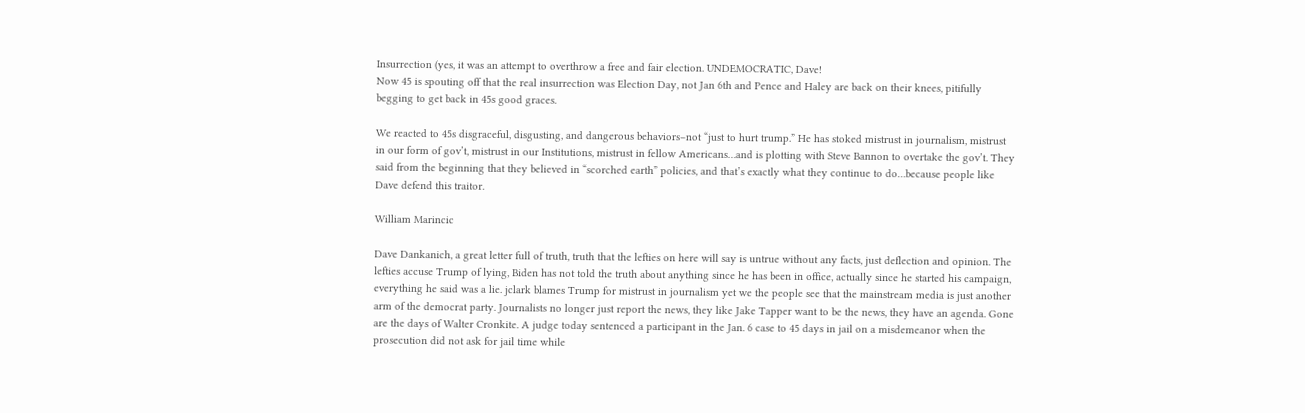Insurrection (yes, it was an attempt to overthrow a free and fair election. UNDEMOCRATIC, Dave!
Now 45 is spouting off that the real insurrection was Election Day, not Jan 6th and Pence and Haley are back on their knees, pitifully begging to get back in 45s good graces.

We reacted to 45s disgraceful, disgusting, and dangerous behaviors–not “just to hurt trump.” He has stoked mistrust in journalism, mistrust in our form of gov’t, mistrust in our Institutions, mistrust in fellow Americans…and is plotting with Steve Bannon to overtake the gov’t. They said from the beginning that they believed in “scorched earth” policies, and that’s exactly what they continue to do…because people like Dave defend this traitor.

William Marincic

Dave Dankanich, a great letter full of truth, truth that the lefties on here will say is untrue without any facts, just deflection and opinion. The lefties accuse Trump of lying, Biden has not told the truth about anything since he has been in office, actually since he started his campaign, everything he said was a lie. jclark blames Trump for mistrust in journalism yet we the people see that the mainstream media is just another arm of the democrat party. Journalists no longer just report the news, they like Jake Tapper want to be the news, they have an agenda. Gone are the days of Walter Cronkite. A judge today sentenced a participant in the Jan. 6 case to 45 days in jail on a misdemeanor when the prosecution did not ask for jail time while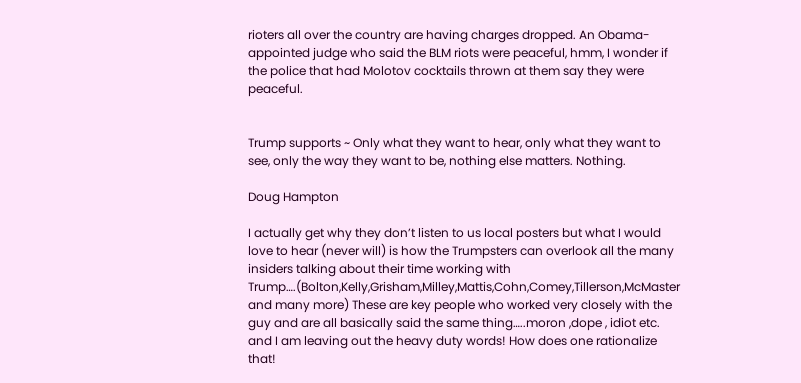rioters all over the country are having charges dropped. An Obama-appointed judge who said the BLM riots were peaceful, hmm, I wonder if the police that had Molotov cocktails thrown at them say they were peaceful.


Trump supports ~ Only what they want to hear, only what they want to see, only the way they want to be, nothing else matters. Nothing.

Doug Hampton

I actually get why they don’t listen to us local posters but what I would love to hear (never will) is how the Trumpsters can overlook all the many insiders talking about their time working with Trump….(Bolton,Kelly,Grisham,Milley,Mattis,Cohn,Comey,Tillerson,McMaster and many more) These are key people who worked very closely with the guy and are all basically said the same thing…..moron ,dope , idiot etc. and I am leaving out the heavy duty words! How does one rationalize that!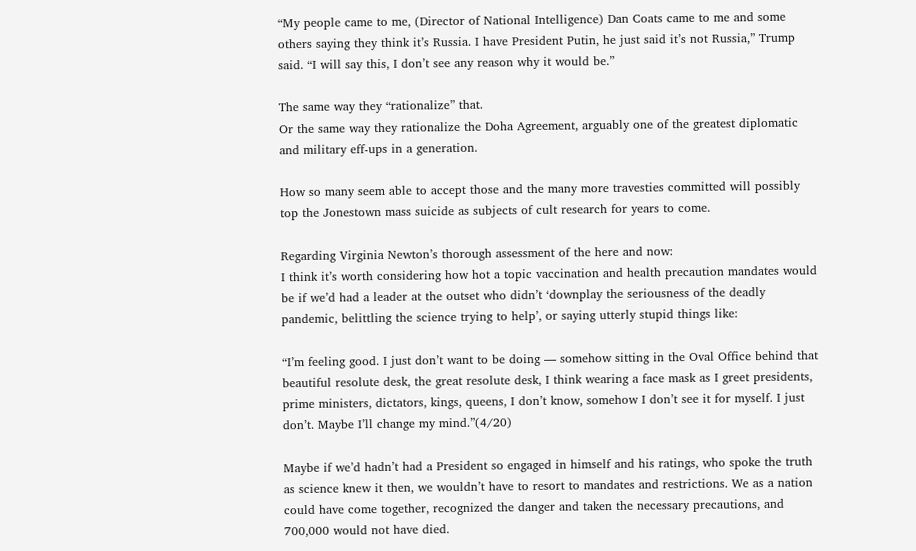“My people came to me, (Director of National Intelligence) Dan Coats came to me and some others saying they think it’s Russia. I have President Putin, he just said it’s not Russia,” Trump said. “I will say this, I don’t see any reason why it would be.”

The same way they “rationalize” that.
Or the same way they rationalize the Doha Agreement, arguably one of the greatest diplomatic and military eff-ups in a generation.

How so many seem able to accept those and the many more travesties committed will possibly top the Jonestown mass suicide as subjects of cult research for years to come.

Regarding Virginia Newton’s thorough assessment of the here and now:
I think it’s worth considering how hot a topic vaccination and health precaution mandates would be if we’d had a leader at the outset who didn’t ‘downplay the seriousness of the deadly pandemic, belittling the science trying to help’, or saying utterly stupid things like:

“I’m feeling good. I just don’t want to be doing — somehow sitting in the Oval Office behind that beautiful resolute desk, the great resolute desk, I think wearing a face mask as I greet presidents, prime ministers, dictators, kings, queens, I don’t know, somehow I don’t see it for myself. I just don’t. Maybe I’ll change my mind.”(4/20)

Maybe if we’d hadn’t had a President so engaged in himself and his ratings, who spoke the truth as science knew it then, we wouldn’t have to resort to mandates and restrictions. We as a nation could have come together, recognized the danger and taken the necessary precautions, and 700,000 would not have died.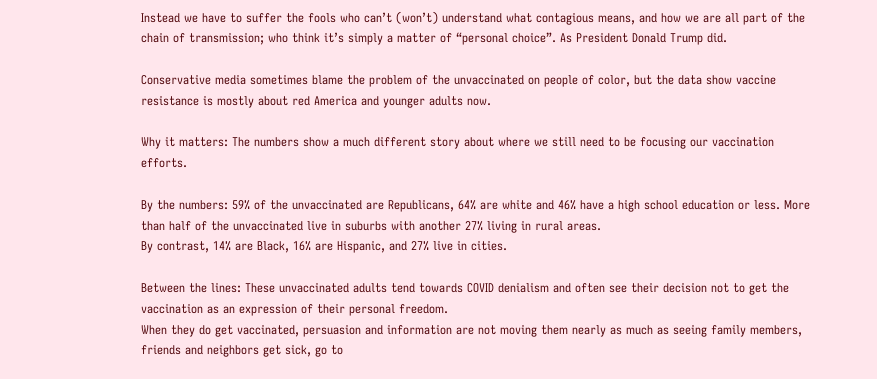Instead we have to suffer the fools who can’t (won’t) understand what contagious means, and how we are all part of the chain of transmission; who think it’s simply a matter of “personal choice”. As President Donald Trump did.

Conservative media sometimes blame the problem of the unvaccinated on people of color, but the data show vaccine resistance is mostly about red America and younger adults now.

Why it matters: The numbers show a much different story about where we still need to be focusing our vaccination efforts.

By the numbers: 59% of the unvaccinated are Republicans, 64% are white and 46% have a high school education or less. More than half of the unvaccinated live in suburbs with another 27% living in rural areas.
By contrast, 14% are Black, 16% are Hispanic, and 27% live in cities.

Between the lines: These unvaccinated adults tend towards COVID denialism and often see their decision not to get the vaccination as an expression of their personal freedom.
When they do get vaccinated, persuasion and information are not moving them nearly as much as seeing family members, friends and neighbors get sick, go to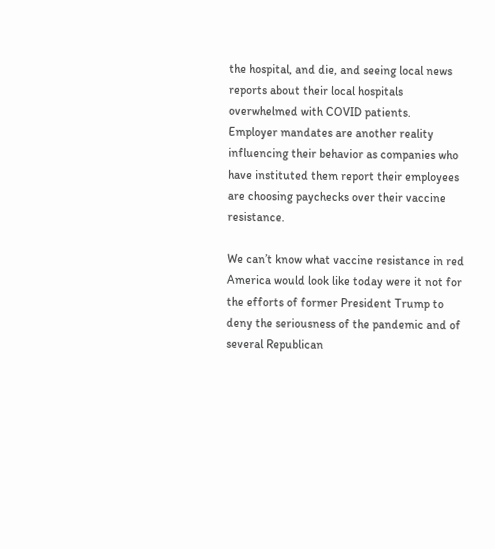the hospital, and die, and seeing local news reports about their local hospitals overwhelmed with COVID patients.
Employer mandates are another reality influencing their behavior as companies who have instituted them report their employees are choosing paychecks over their vaccine resistance.

We can’t know what vaccine resistance in red America would look like today were it not for the efforts of former President Trump to deny the seriousness of the pandemic and of several Republican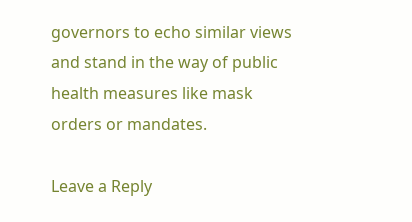governors to echo similar views and stand in the way of public health measures like mask orders or mandates.

Leave a Reply